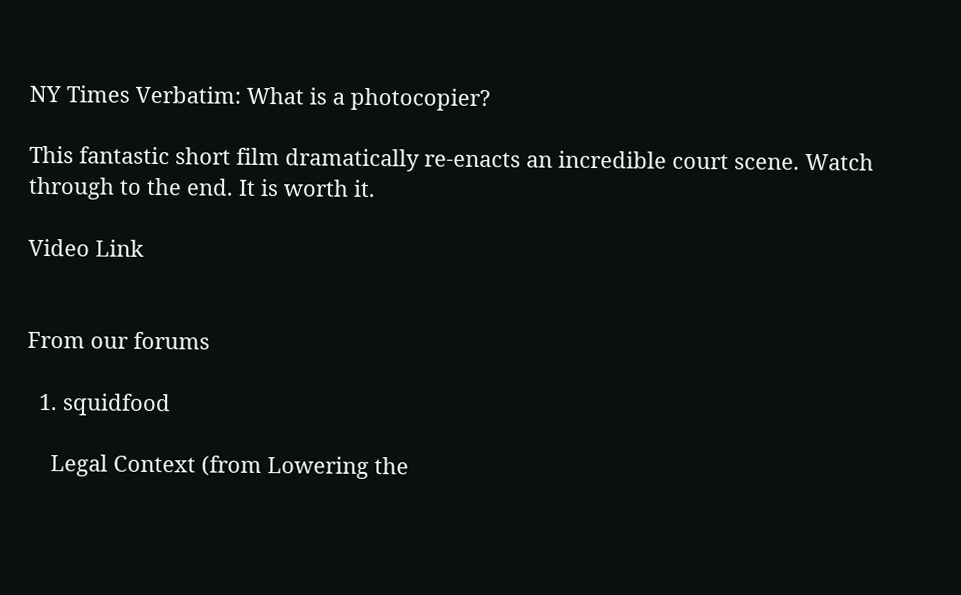NY Times Verbatim: What is a photocopier?

This fantastic short film dramatically re-enacts an incredible court scene. Watch through to the end. It is worth it.

Video Link


From our forums

  1. squidfood

    Legal Context (from Lowering the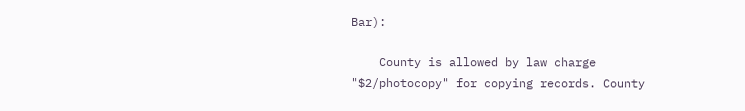Bar):

    County is allowed by law charge "$2/photocopy" for copying records. County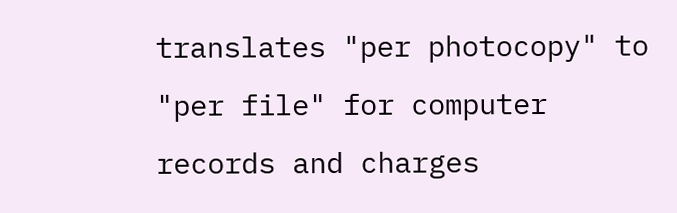translates "per photocopy" to "per file" for computer records and charges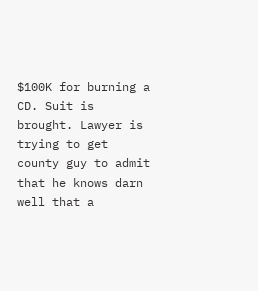$100K for burning a CD. Suit is brought. Lawyer is trying to get county guy to admit that he knows darn well that a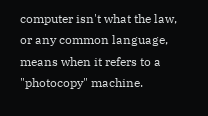computer isn't what the law, or any common language, means when it refers to a "photocopy" machine.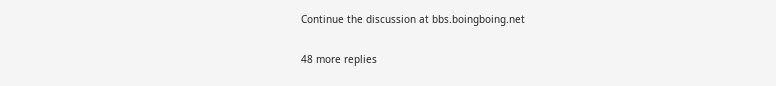Continue the discussion at bbs.boingboing.net

48 more replies